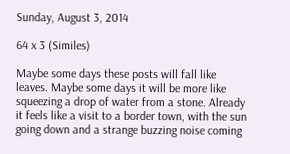Sunday, August 3, 2014

64 x 3 (Similes)

Maybe some days these posts will fall like leaves. Maybe some days it will be more like squeezing a drop of water from a stone. Already it feels like a visit to a border town, with the sun going down and a strange buzzing noise coming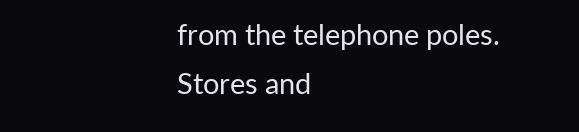from the telephone poles. Stores and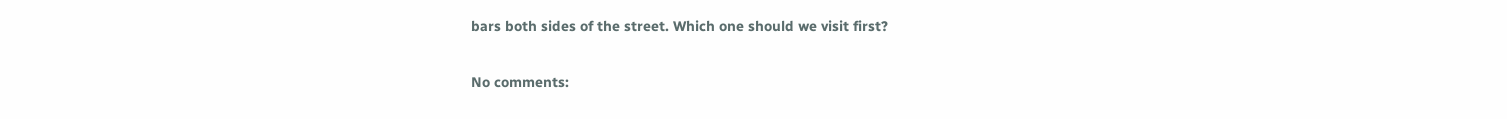bars both sides of the street. Which one should we visit first?

No comments: